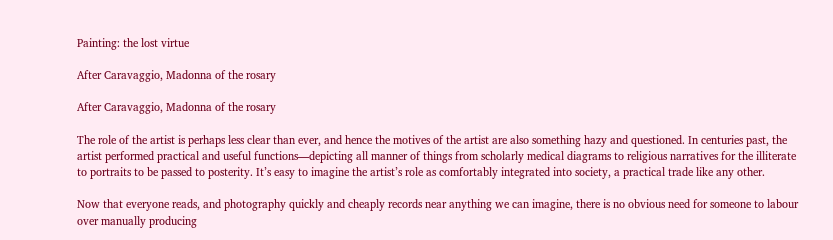Painting: the lost virtue

After Caravaggio, Madonna of the rosary

After Caravaggio, Madonna of the rosary

The role of the artist is perhaps less clear than ever, and hence the motives of the artist are also something hazy and questioned. In centuries past, the artist performed practical and useful functions—depicting all manner of things from scholarly medical diagrams to religious narratives for the illiterate to portraits to be passed to posterity. It’s easy to imagine the artist’s role as comfortably integrated into society, a practical trade like any other.

Now that everyone reads, and photography quickly and cheaply records near anything we can imagine, there is no obvious need for someone to labour over manually producing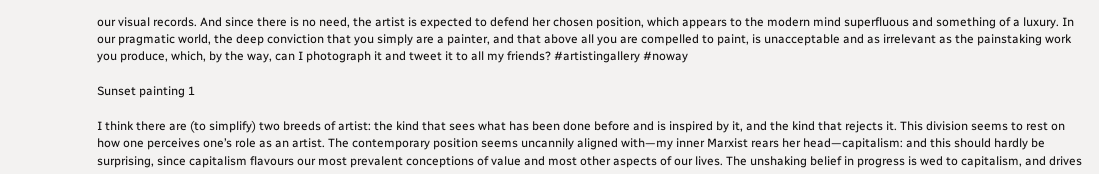our visual records. And since there is no need, the artist is expected to defend her chosen position, which appears to the modern mind superfluous and something of a luxury. In our pragmatic world, the deep conviction that you simply are a painter, and that above all you are compelled to paint, is unacceptable and as irrelevant as the painstaking work you produce, which, by the way, can I photograph it and tweet it to all my friends? #artistingallery #noway

Sunset painting 1

I think there are (to simplify) two breeds of artist: the kind that sees what has been done before and is inspired by it, and the kind that rejects it. This division seems to rest on how one perceives one’s role as an artist. The contemporary position seems uncannily aligned with—my inner Marxist rears her head—capitalism: and this should hardly be surprising, since capitalism flavours our most prevalent conceptions of value and most other aspects of our lives. The unshaking belief in progress is wed to capitalism, and drives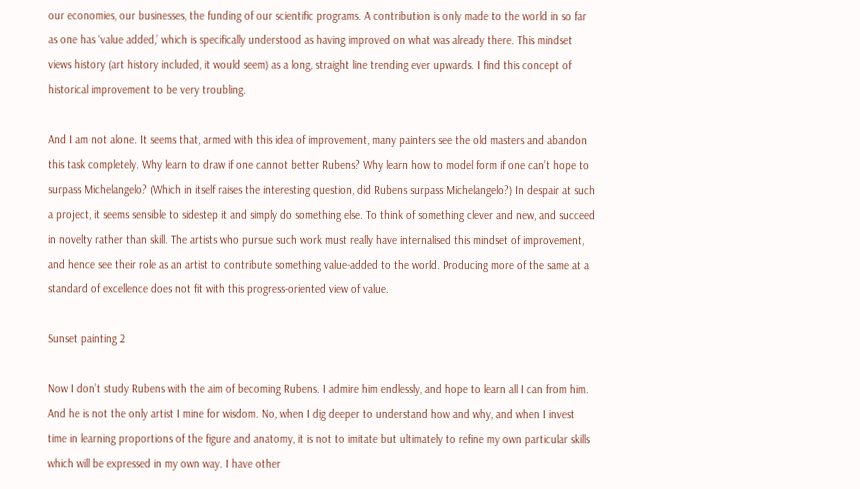our economies, our businesses, the funding of our scientific programs. A contribution is only made to the world in so far as one has ‘value added,’ which is specifically understood as having improved on what was already there. This mindset views history (art history included, it would seem) as a long, straight line trending ever upwards. I find this concept of historical improvement to be very troubling.

And I am not alone. It seems that, armed with this idea of improvement, many painters see the old masters and abandon this task completely. Why learn to draw if one cannot better Rubens? Why learn how to model form if one can’t hope to surpass Michelangelo? (Which in itself raises the interesting question, did Rubens surpass Michelangelo?) In despair at such a project, it seems sensible to sidestep it and simply do something else. To think of something clever and new, and succeed in novelty rather than skill. The artists who pursue such work must really have internalised this mindset of improvement, and hence see their role as an artist to contribute something value-added to the world. Producing more of the same at a standard of excellence does not fit with this progress-oriented view of value.

Sunset painting 2

Now I don’t study Rubens with the aim of becoming Rubens. I admire him endlessly, and hope to learn all I can from him. And he is not the only artist I mine for wisdom. No, when I dig deeper to understand how and why, and when I invest time in learning proportions of the figure and anatomy, it is not to imitate but ultimately to refine my own particular skills which will be expressed in my own way. I have other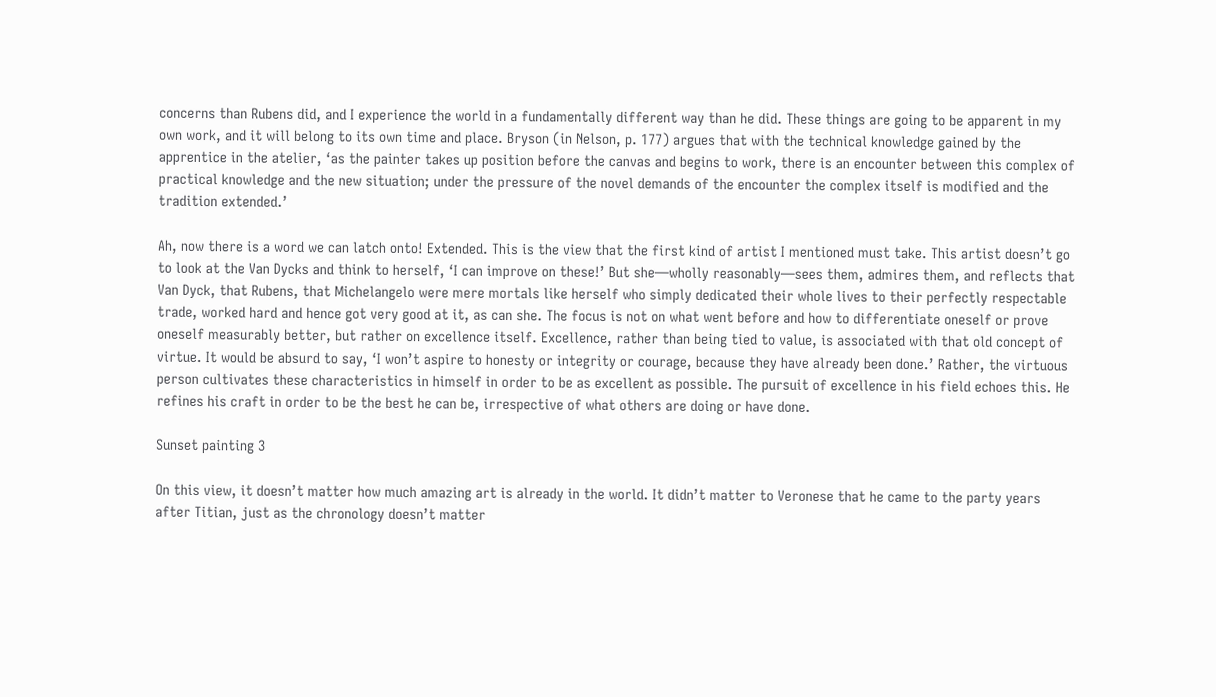concerns than Rubens did, and I experience the world in a fundamentally different way than he did. These things are going to be apparent in my own work, and it will belong to its own time and place. Bryson (in Nelson, p. 177) argues that with the technical knowledge gained by the apprentice in the atelier, ‘as the painter takes up position before the canvas and begins to work, there is an encounter between this complex of practical knowledge and the new situation; under the pressure of the novel demands of the encounter the complex itself is modified and the tradition extended.’

Ah, now there is a word we can latch onto! Extended. This is the view that the first kind of artist I mentioned must take. This artist doesn’t go to look at the Van Dycks and think to herself, ‘I can improve on these!’ But she—wholly reasonably—sees them, admires them, and reflects that Van Dyck, that Rubens, that Michelangelo were mere mortals like herself who simply dedicated their whole lives to their perfectly respectable trade, worked hard and hence got very good at it, as can she. The focus is not on what went before and how to differentiate oneself or prove oneself measurably better, but rather on excellence itself. Excellence, rather than being tied to value, is associated with that old concept of virtue. It would be absurd to say, ‘I won’t aspire to honesty or integrity or courage, because they have already been done.’ Rather, the virtuous person cultivates these characteristics in himself in order to be as excellent as possible. The pursuit of excellence in his field echoes this. He refines his craft in order to be the best he can be, irrespective of what others are doing or have done.

Sunset painting 3

On this view, it doesn’t matter how much amazing art is already in the world. It didn’t matter to Veronese that he came to the party years after Titian, just as the chronology doesn’t matter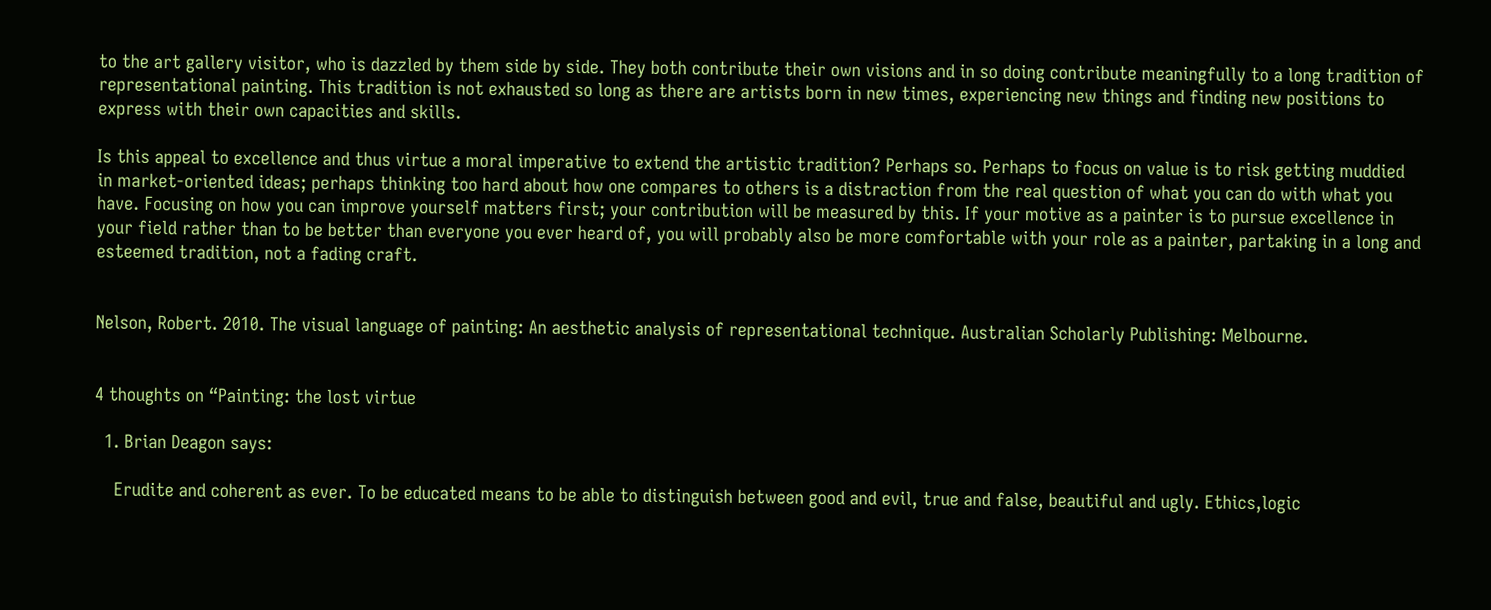to the art gallery visitor, who is dazzled by them side by side. They both contribute their own visions and in so doing contribute meaningfully to a long tradition of representational painting. This tradition is not exhausted so long as there are artists born in new times, experiencing new things and finding new positions to express with their own capacities and skills.

Is this appeal to excellence and thus virtue a moral imperative to extend the artistic tradition? Perhaps so. Perhaps to focus on value is to risk getting muddied in market-oriented ideas; perhaps thinking too hard about how one compares to others is a distraction from the real question of what you can do with what you have. Focusing on how you can improve yourself matters first; your contribution will be measured by this. If your motive as a painter is to pursue excellence in your field rather than to be better than everyone you ever heard of, you will probably also be more comfortable with your role as a painter, partaking in a long and esteemed tradition, not a fading craft.


Nelson, Robert. 2010. The visual language of painting: An aesthetic analysis of representational technique. Australian Scholarly Publishing: Melbourne.


4 thoughts on “Painting: the lost virtue

  1. Brian Deagon says:

    Erudite and coherent as ever. To be educated means to be able to distinguish between good and evil, true and false, beautiful and ugly. Ethics,logic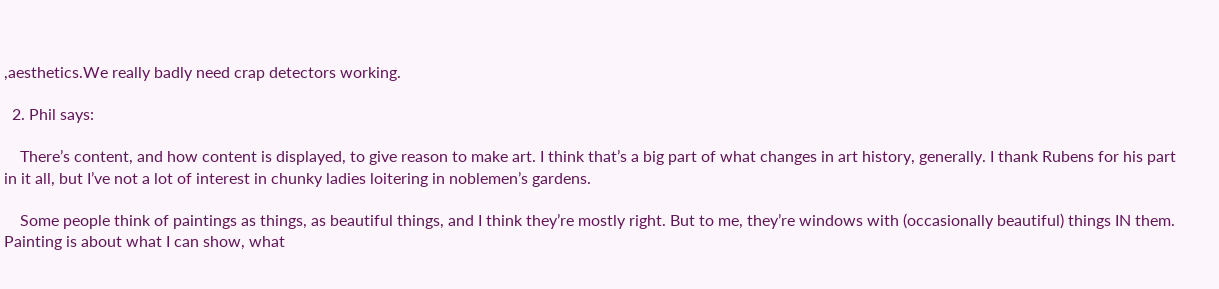,aesthetics.We really badly need crap detectors working.

  2. Phil says:

    There’s content, and how content is displayed, to give reason to make art. I think that’s a big part of what changes in art history, generally. I thank Rubens for his part in it all, but I’ve not a lot of interest in chunky ladies loitering in noblemen’s gardens.

    Some people think of paintings as things, as beautiful things, and I think they’re mostly right. But to me, they’re windows with (occasionally beautiful) things IN them. Painting is about what I can show, what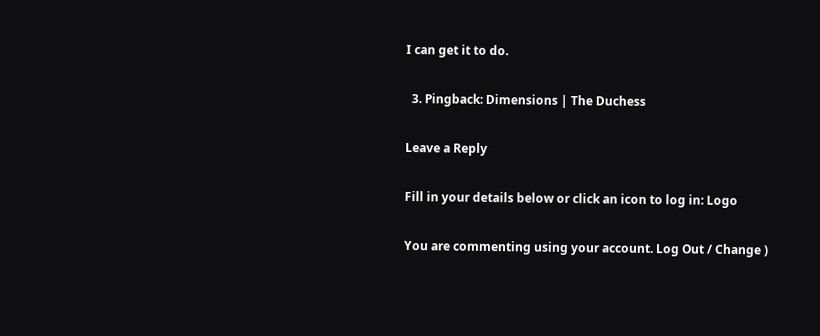I can get it to do.

  3. Pingback: Dimensions | The Duchess

Leave a Reply

Fill in your details below or click an icon to log in: Logo

You are commenting using your account. Log Out / Change )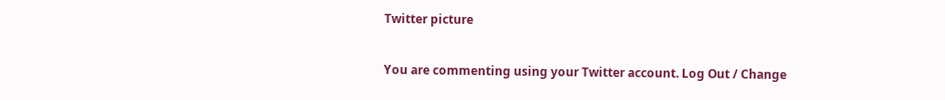Twitter picture

You are commenting using your Twitter account. Log Out / Change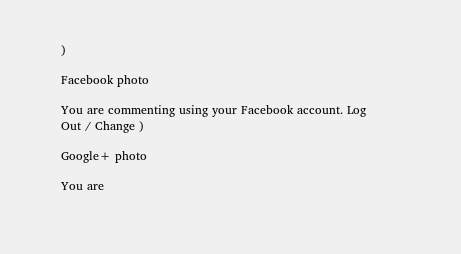)

Facebook photo

You are commenting using your Facebook account. Log Out / Change )

Google+ photo

You are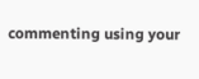commenting using your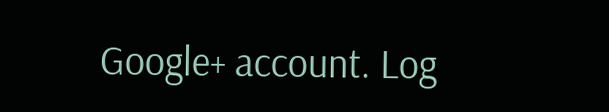Google+ account. Log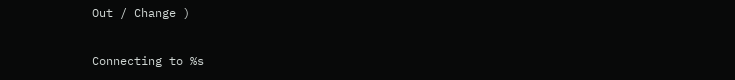Out / Change )

Connecting to %s